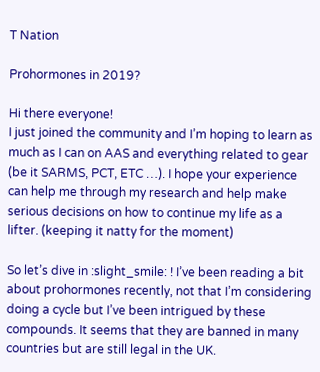T Nation

Prohormones in 2019?

Hi there everyone!
I just joined the community and I’m hoping to learn as much as I can on AAS and everything related to gear (be it SARMS, PCT, ETC …). I hope your experience can help me through my research and help make serious decisions on how to continue my life as a lifter. (keeping it natty for the moment)

So let’s dive in :slight_smile: ! I’ve been reading a bit about prohormones recently, not that I’m considering doing a cycle but I’ve been intrigued by these compounds. It seems that they are banned in many countries but are still legal in the UK.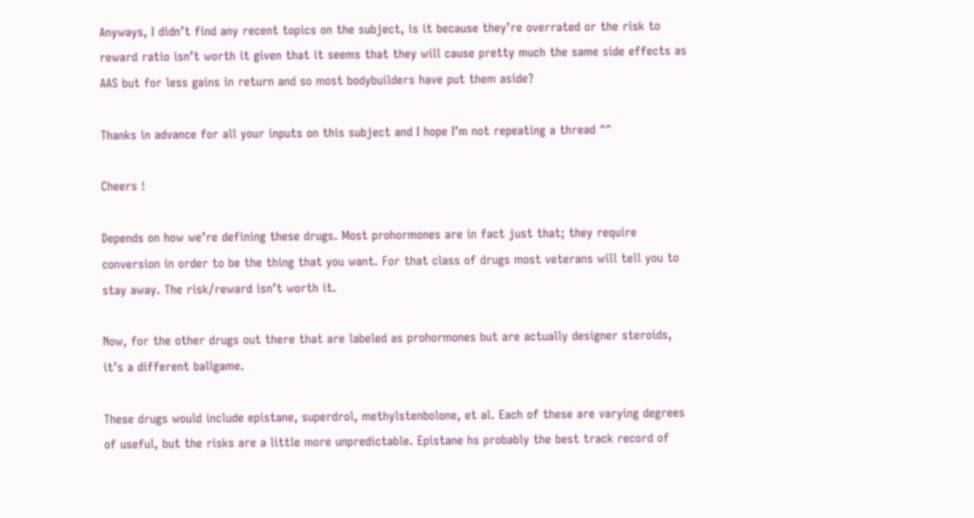Anyways, I didn’t find any recent topics on the subject, is it because they’re overrated or the risk to reward ratio isn’t worth it given that it seems that they will cause pretty much the same side effects as AAS but for less gains in return and so most bodybuilders have put them aside?

Thanks in advance for all your inputs on this subject and I hope I’m not repeating a thread ^^

Cheers !

Depends on how we’re defining these drugs. Most prohormones are in fact just that; they require conversion in order to be the thing that you want. For that class of drugs most veterans will tell you to stay away. The risk/reward isn’t worth it.

Now, for the other drugs out there that are labeled as prohormones but are actually designer steroids, it’s a different ballgame.

These drugs would include epistane, superdrol, methylstenbolone, et al. Each of these are varying degrees of useful, but the risks are a little more unpredictable. Epistane hs probably the best track record of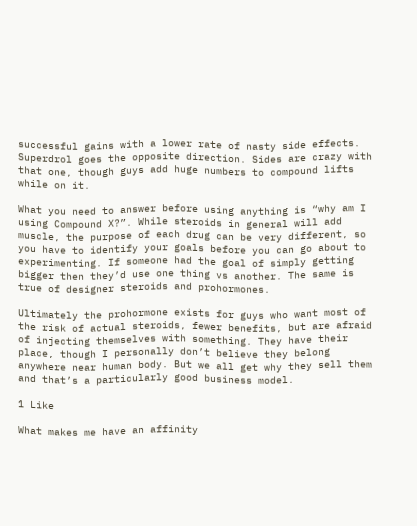successful gains with a lower rate of nasty side effects. Superdrol goes the opposite direction. Sides are crazy with that one, though guys add huge numbers to compound lifts while on it.

What you need to answer before using anything is “why am I using Compound X?”. While steroids in general will add muscle, the purpose of each drug can be very different, so you have to identify your goals before you can go about to experimenting. If someone had the goal of simply getting bigger then they’d use one thing vs another. The same is true of designer steroids and prohormones.

Ultimately the prohormone exists for guys who want most of the risk of actual steroids, fewer benefits, but are afraid of injecting themselves with something. They have their place, though I personally don’t believe they belong anywhere near human body. But we all get why they sell them and that’s a particularly good business model.

1 Like

What makes me have an affinity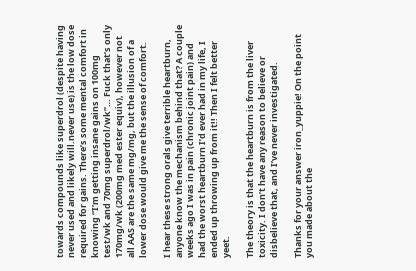towards compounds like superdrol (despite having never used and likely will.never use) is the low dose required for gains. There’s some mental comfort in knowing “I’m getting insane gains on 100mg test/wk and 70mg superdrol/wk”… Fuck that’s only 170mg/wk (200mg med ester equiv), however not all AAS are the same mg/mg, but the illusion of a lower dose would give me the sense of comfort.

I hear these strong orals give terrible heartburn, anyone know the mechanism behind that? A couple weeks ago I was in pain (chronic joint pain) and had the worst heartburn I’d ever had in my life, I ended up throwing up from it!! Then I felt better yeet.

The theory is that the heartburn is from the liver toxicity. I don’t have any reason to believe or disbelieve that, and I’ve never investigated.

Thanks for your answer iron_yuppie! On the point you made about the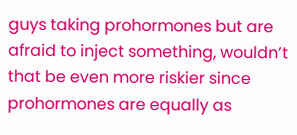guys taking prohormones but are afraid to inject something, wouldn’t that be even more riskier since prohormones are equally as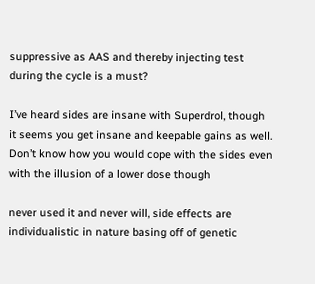suppressive as AAS and thereby injecting test during the cycle is a must?

I’ve heard sides are insane with Superdrol, though it seems you get insane and keepable gains as well. Don’t know how you would cope with the sides even with the illusion of a lower dose though

never used it and never will, side effects are individualistic in nature basing off of genetic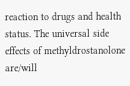reaction to drugs and health status. The universal side effects of methyldrostanolone are/will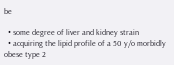be

  • some degree of liver and kidney strain
  • acquiring the lipid profile of a 50 y/o morbidly obese type 2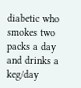diabetic who smokes two packs a day and drinks a keg/day